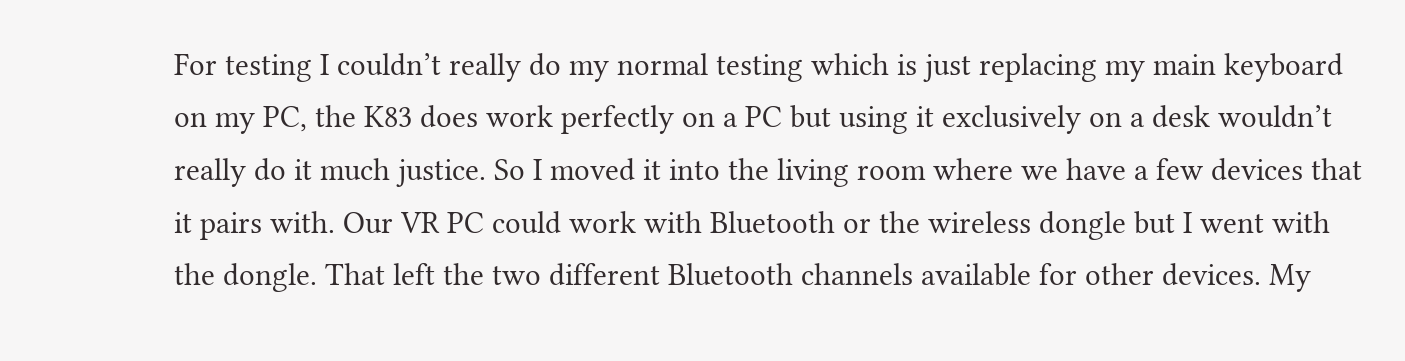For testing I couldn’t really do my normal testing which is just replacing my main keyboard on my PC, the K83 does work perfectly on a PC but using it exclusively on a desk wouldn’t really do it much justice. So I moved it into the living room where we have a few devices that it pairs with. Our VR PC could work with Bluetooth or the wireless dongle but I went with the dongle. That left the two different Bluetooth channels available for other devices. My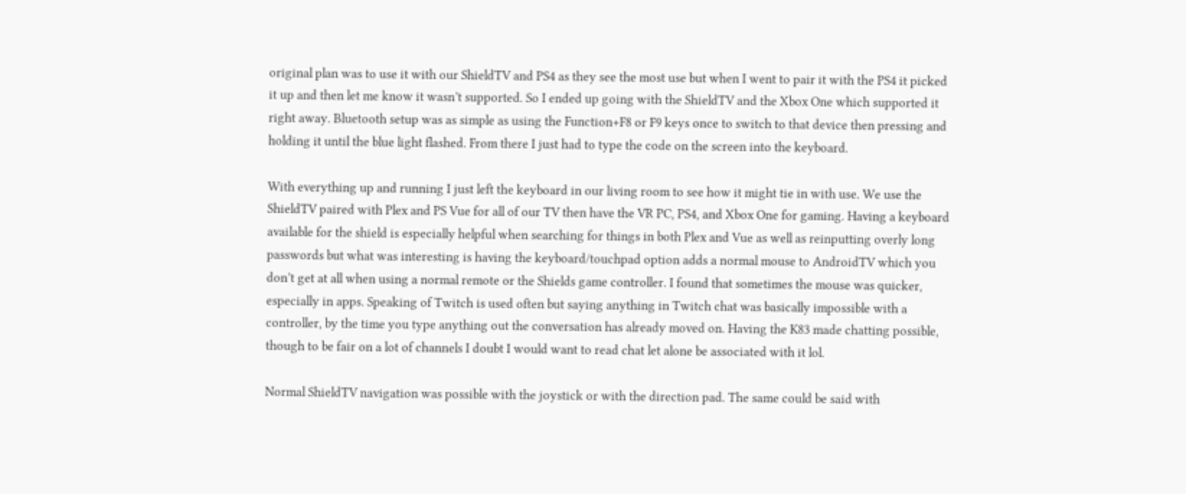original plan was to use it with our ShieldTV and PS4 as they see the most use but when I went to pair it with the PS4 it picked it up and then let me know it wasn’t supported. So I ended up going with the ShieldTV and the Xbox One which supported it right away. Bluetooth setup was as simple as using the Function+F8 or F9 keys once to switch to that device then pressing and holding it until the blue light flashed. From there I just had to type the code on the screen into the keyboard.

With everything up and running I just left the keyboard in our living room to see how it might tie in with use. We use the ShieldTV paired with Plex and PS Vue for all of our TV then have the VR PC, PS4, and Xbox One for gaming. Having a keyboard available for the shield is especially helpful when searching for things in both Plex and Vue as well as reinputting overly long passwords but what was interesting is having the keyboard/touchpad option adds a normal mouse to AndroidTV which you don’t get at all when using a normal remote or the Shields game controller. I found that sometimes the mouse was quicker, especially in apps. Speaking of Twitch is used often but saying anything in Twitch chat was basically impossible with a controller, by the time you type anything out the conversation has already moved on. Having the K83 made chatting possible, though to be fair on a lot of channels I doubt I would want to read chat let alone be associated with it lol.

Normal ShieldTV navigation was possible with the joystick or with the direction pad. The same could be said with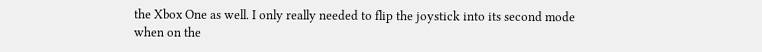the Xbox One as well. I only really needed to flip the joystick into its second mode when on the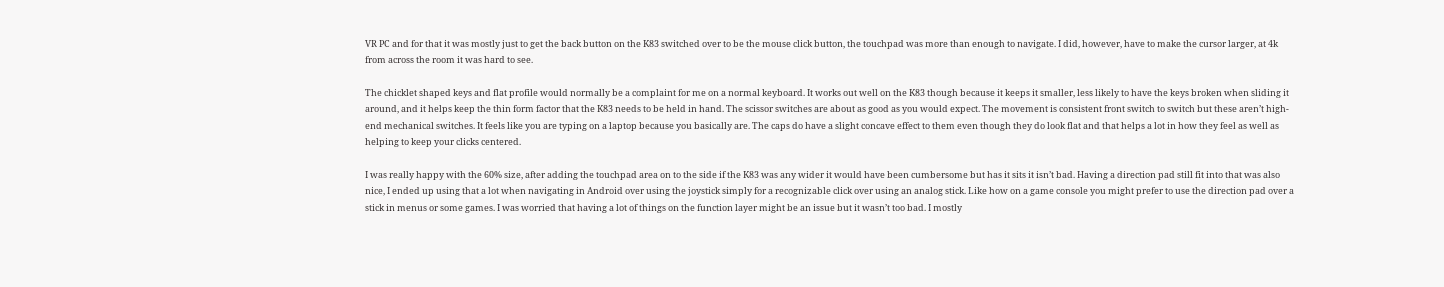VR PC and for that it was mostly just to get the back button on the K83 switched over to be the mouse click button, the touchpad was more than enough to navigate. I did, however, have to make the cursor larger, at 4k from across the room it was hard to see.

The chicklet shaped keys and flat profile would normally be a complaint for me on a normal keyboard. It works out well on the K83 though because it keeps it smaller, less likely to have the keys broken when sliding it around, and it helps keep the thin form factor that the K83 needs to be held in hand. The scissor switches are about as good as you would expect. The movement is consistent front switch to switch but these aren’t high-end mechanical switches. It feels like you are typing on a laptop because you basically are. The caps do have a slight concave effect to them even though they do look flat and that helps a lot in how they feel as well as helping to keep your clicks centered.

I was really happy with the 60% size, after adding the touchpad area on to the side if the K83 was any wider it would have been cumbersome but has it sits it isn’t bad. Having a direction pad still fit into that was also nice, I ended up using that a lot when navigating in Android over using the joystick simply for a recognizable click over using an analog stick. Like how on a game console you might prefer to use the direction pad over a stick in menus or some games. I was worried that having a lot of things on the function layer might be an issue but it wasn’t too bad. I mostly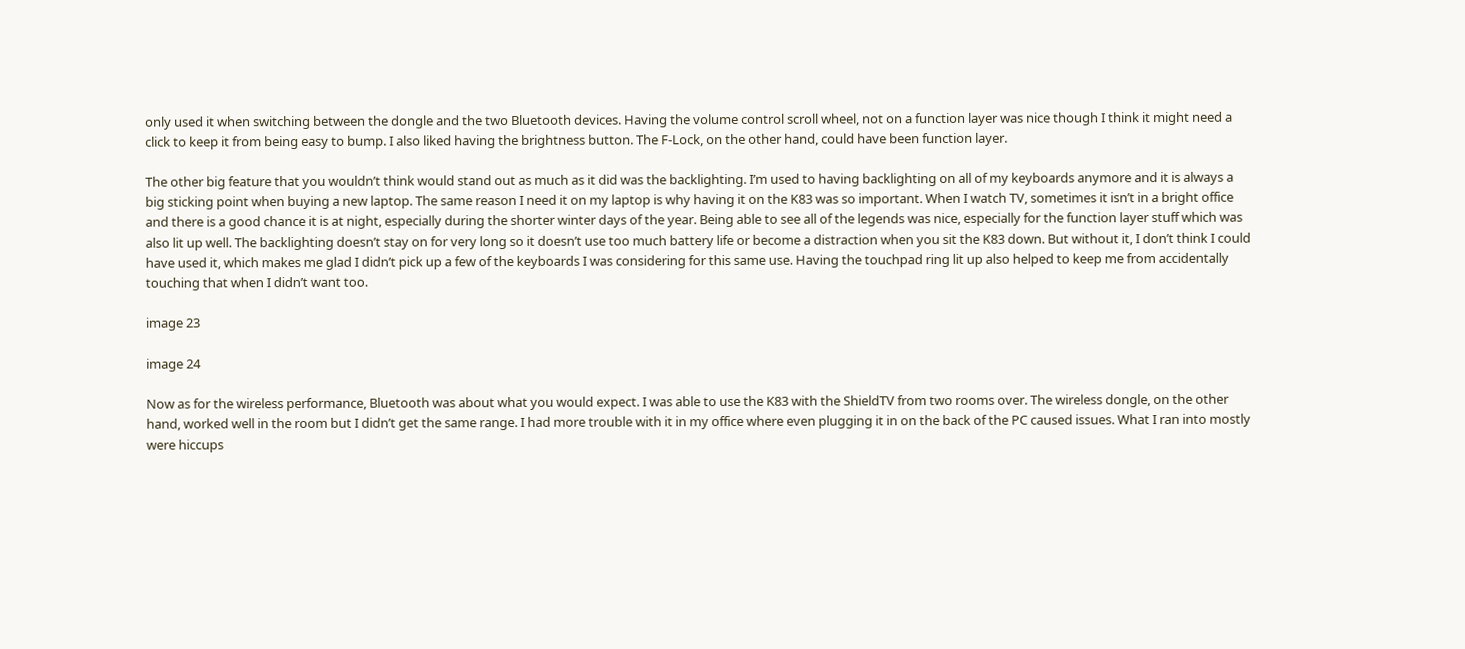only used it when switching between the dongle and the two Bluetooth devices. Having the volume control scroll wheel, not on a function layer was nice though I think it might need a click to keep it from being easy to bump. I also liked having the brightness button. The F-Lock, on the other hand, could have been function layer.

The other big feature that you wouldn’t think would stand out as much as it did was the backlighting. I’m used to having backlighting on all of my keyboards anymore and it is always a big sticking point when buying a new laptop. The same reason I need it on my laptop is why having it on the K83 was so important. When I watch TV, sometimes it isn’t in a bright office and there is a good chance it is at night, especially during the shorter winter days of the year. Being able to see all of the legends was nice, especially for the function layer stuff which was also lit up well. The backlighting doesn’t stay on for very long so it doesn’t use too much battery life or become a distraction when you sit the K83 down. But without it, I don’t think I could have used it, which makes me glad I didn’t pick up a few of the keyboards I was considering for this same use. Having the touchpad ring lit up also helped to keep me from accidentally touching that when I didn’t want too.

image 23

image 24

Now as for the wireless performance, Bluetooth was about what you would expect. I was able to use the K83 with the ShieldTV from two rooms over. The wireless dongle, on the other hand, worked well in the room but I didn’t get the same range. I had more trouble with it in my office where even plugging it in on the back of the PC caused issues. What I ran into mostly were hiccups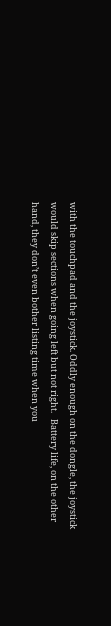with the touchpad and the joystick. Oddly enough on the dongle, the joystick would skip sections when going left but not right.   Battery life, on the other hand, they don’t even bother listing time when you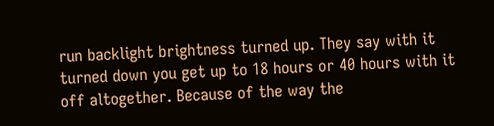run backlight brightness turned up. They say with it turned down you get up to 18 hours or 40 hours with it off altogether. Because of the way the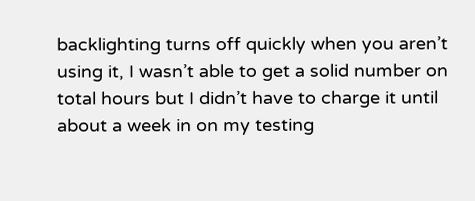backlighting turns off quickly when you aren’t using it, I wasn’t able to get a solid number on total hours but I didn’t have to charge it until about a week in on my testing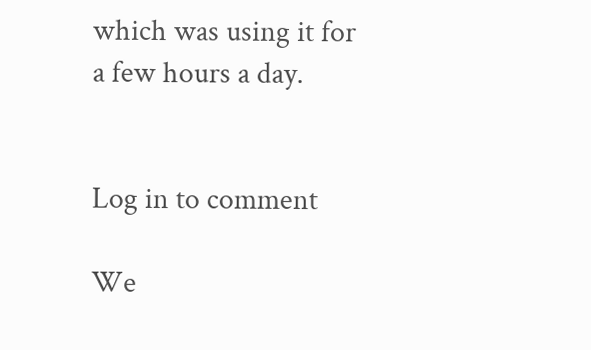which was using it for a few hours a day.


Log in to comment

We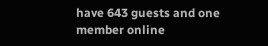have 643 guests and one member online